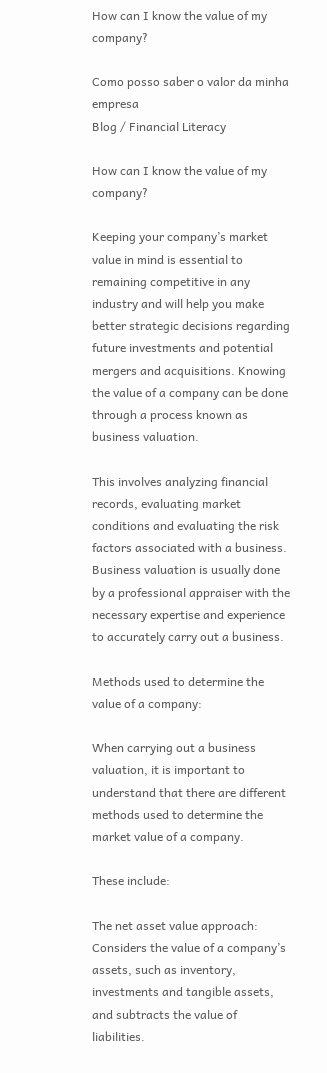How can I know the value of my company?

Como posso saber o valor da minha empresa
Blog / Financial Literacy

How can I know the value of my company?

Keeping your company’s market value in mind is essential to remaining competitive in any industry and will help you make better strategic decisions regarding future investments and potential mergers and acquisitions. Knowing the value of a company can be done through a process known as business valuation.

This involves analyzing financial records, evaluating market conditions and evaluating the risk factors associated with a business. Business valuation is usually done by a professional appraiser with the necessary expertise and experience to accurately carry out a business.

Methods used to determine the value of a company:

When carrying out a business valuation, it is important to understand that there are different methods used to determine the market value of a company.

These include:

The net asset value approach: Considers the value of a company’s assets, such as inventory, investments and tangible assets, and subtracts the value of liabilities.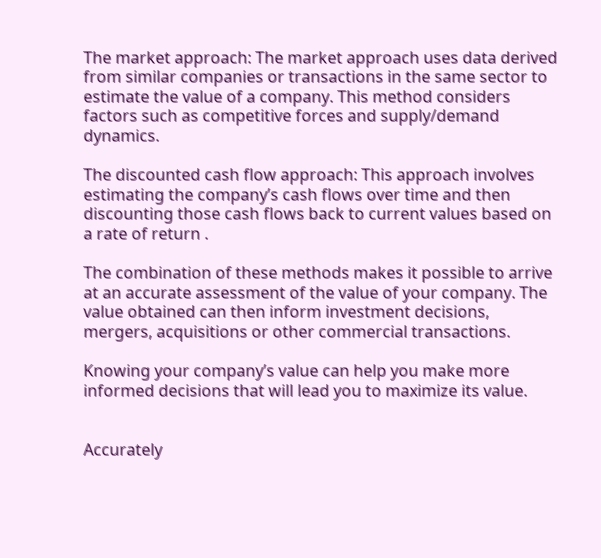The market approach: The market approach uses data derived from similar companies or transactions in the same sector to estimate the value of a company. This method considers factors such as competitive forces and supply/demand dynamics.

The discounted cash flow approach: This approach involves estimating the company’s cash flows over time and then discounting those cash flows back to current values based on a rate of return .

The combination of these methods makes it possible to arrive at an accurate assessment of the value of your company. The value obtained can then inform investment decisions, mergers, acquisitions or other commercial transactions.

Knowing your company’s value can help you make more informed decisions that will lead you to maximize its value.


Accurately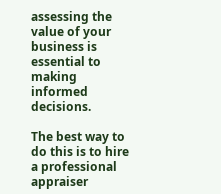assessing the value of your business is essential to making informed decisions.

The best way to do this is to hire a professional appraiser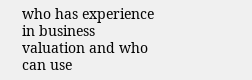who has experience in business valuation and who can use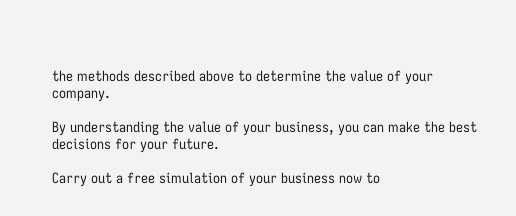the methods described above to determine the value of your company.

By understanding the value of your business, you can make the best decisions for your future.

Carry out a free simulation of your business now to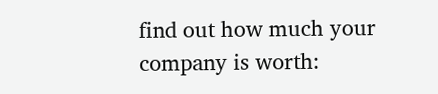find out how much your company is worth: